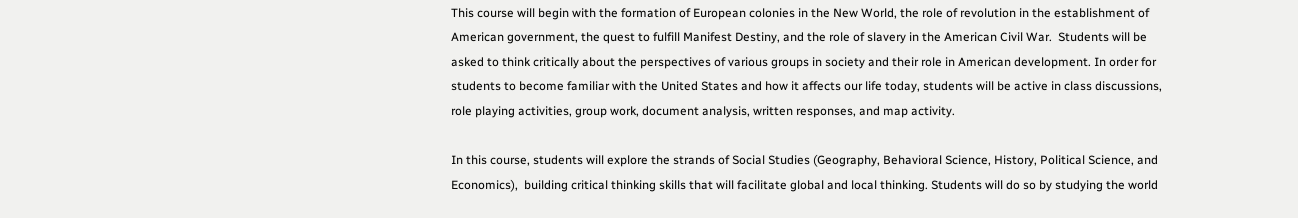This course will begin with the formation of European colonies in the New World, the role of revolution in the establishment of American government, the quest to fulfill Manifest Destiny, and the role of slavery in the American Civil War.  Students will be asked to think critically about the perspectives of various groups in society and their role in American development. In order for students to become familiar with the United States and how it affects our life today, students will be active in class discussions, role playing activities, group work, document analysis, written responses, and map activity.

In this course, students will explore the strands of Social Studies (Geography, Behavioral Science, History, Political Science, and Economics),  building critical thinking skills that will facilitate global and local thinking. Students will do so by studying the world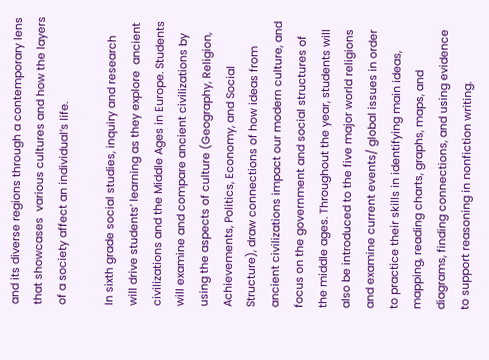and its diverse regions through a contemporary lens that showcases  various cultures and how the layers of a society affect an individual’s life.

In sixth grade social studies, inquiry and research will drive students’ learning as they explore  ancient civilizations and the Middle Ages in Europe. Students will examine and compare ancient civilizations by using the aspects of culture (Geography, Religion, Achievements, Politics, Economy, and Social Structure), draw connections of how ideas from ancient civilizations impact our modern culture, and focus on the government and social structures of the middle ages. Throughout the year, students will also be introduced to the five major world religions and examine current events/ global issues in order to practice their skills in identifying main ideas, mapping, reading charts, graphs, maps, and diagrams, finding connections, and using evidence to support reasoning in nonfiction writing.